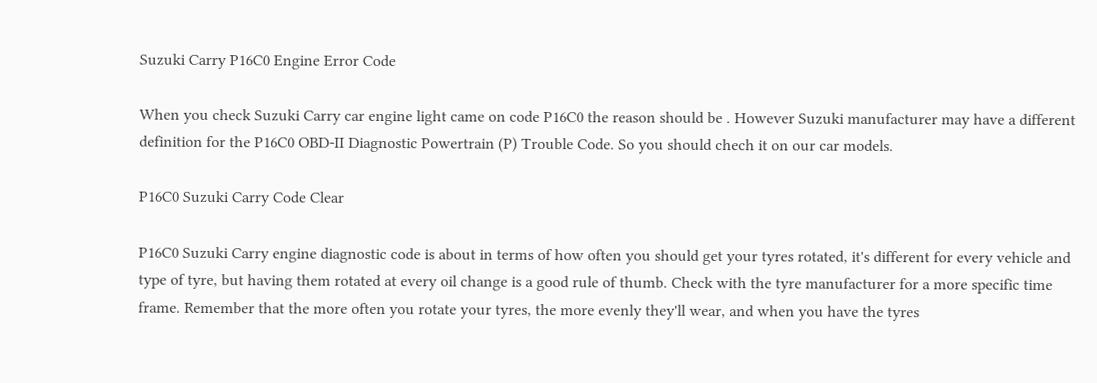Suzuki Carry P16C0 Engine Error Code

When you check Suzuki Carry car engine light came on code P16C0 the reason should be . However Suzuki manufacturer may have a different definition for the P16C0 OBD-II Diagnostic Powertrain (P) Trouble Code. So you should chech it on our car models.

P16C0 Suzuki Carry Code Clear

P16C0 Suzuki Carry engine diagnostic code is about in terms of how often you should get your tyres rotated, it's different for every vehicle and type of tyre, but having them rotated at every oil change is a good rule of thumb. Check with the tyre manufacturer for a more specific time frame. Remember that the more often you rotate your tyres, the more evenly they'll wear, and when you have the tyres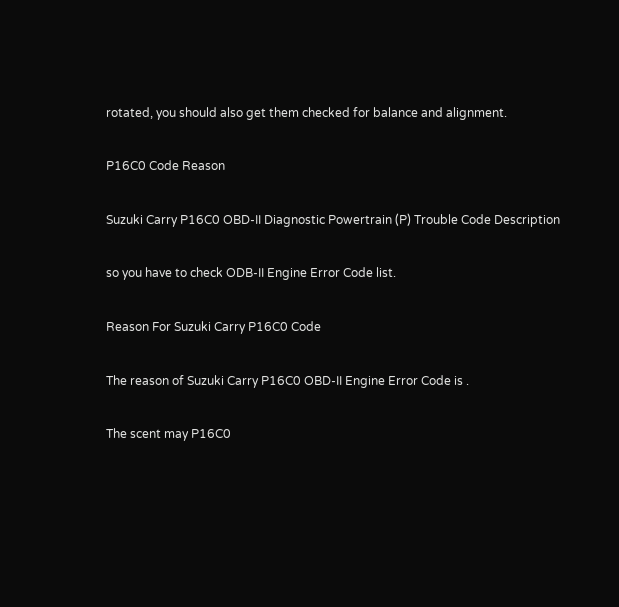rotated, you should also get them checked for balance and alignment.

P16C0 Code Reason

Suzuki Carry P16C0 OBD-II Diagnostic Powertrain (P) Trouble Code Description

so you have to check ODB-II Engine Error Code list.

Reason For Suzuki Carry P16C0 Code

The reason of Suzuki Carry P16C0 OBD-II Engine Error Code is .

The scent may P16C0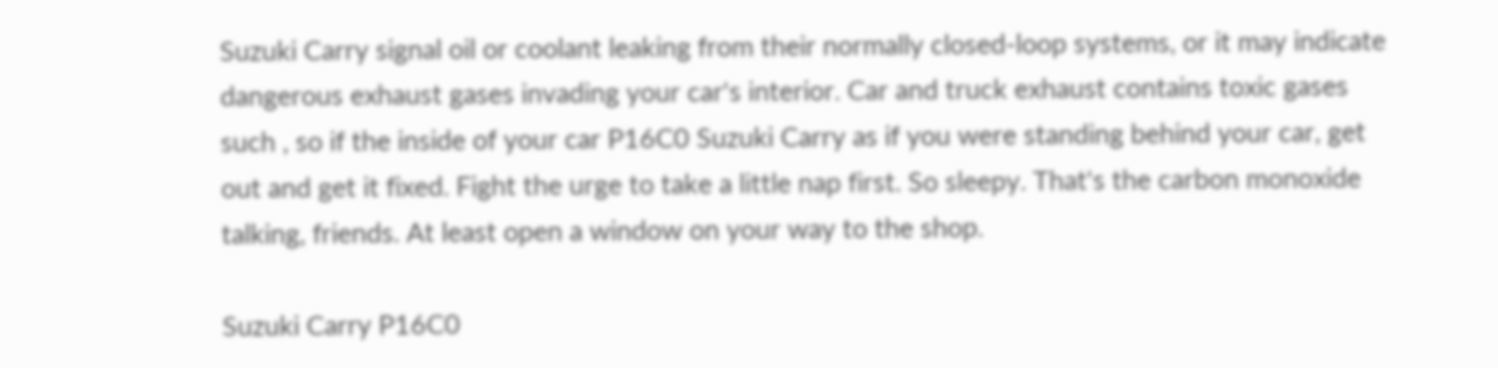Suzuki Carry signal oil or coolant leaking from their normally closed-loop systems, or it may indicate dangerous exhaust gases invading your car's interior. Car and truck exhaust contains toxic gases such , so if the inside of your car P16C0 Suzuki Carry as if you were standing behind your car, get out and get it fixed. Fight the urge to take a little nap first. So sleepy. That's the carbon monoxide talking, friends. At least open a window on your way to the shop.

Suzuki Carry P16C0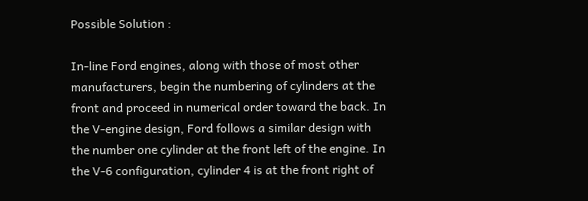Possible Solution :

In-line Ford engines, along with those of most other manufacturers, begin the numbering of cylinders at the front and proceed in numerical order toward the back. In the V-engine design, Ford follows a similar design with the number one cylinder at the front left of the engine. In the V-6 configuration, cylinder 4 is at the front right of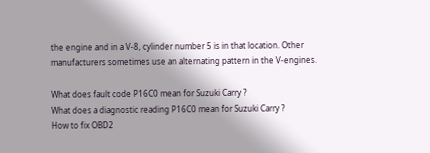the engine and in a V-8, cylinder number 5 is in that location. Other manufacturers sometimes use an alternating pattern in the V-engines.

What does fault code P16C0 mean for Suzuki Carry ?
What does a diagnostic reading P16C0 mean for Suzuki Carry ?
How to fix OBD2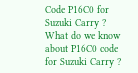Code P16C0 for Suzuki Carry ?
What do we know about P16C0 code for Suzuki Carry ?